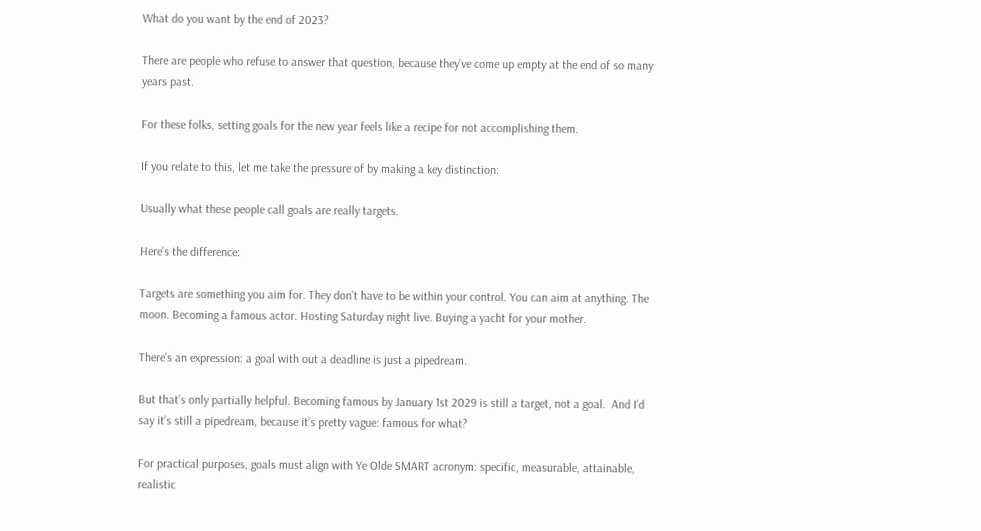What do you want by the end of 2023?

There are people who refuse to answer that question, because they’ve come up empty at the end of so many years past.

For these folks, setting goals for the new year feels like a recipe for not accomplishing them.

If you relate to this, let me take the pressure of by making a key distinction:

Usually what these people call goals are really targets.

Here’s the difference:

Targets are something you aim for. They don’t have to be within your control. You can aim at anything. The moon. Becoming a famous actor. Hosting Saturday night live. Buying a yacht for your mother.

There’s an expression: a goal with out a deadline is just a pipedream.

But that’s only partially helpful. Becoming famous by January 1st 2029 is still a target, not a goal.  And I’d say it’s still a pipedream, because it’s pretty vague: famous for what?

For practical purposes, goals must align with Ye Olde SMART acronym: specific, measurable, attainable, realistic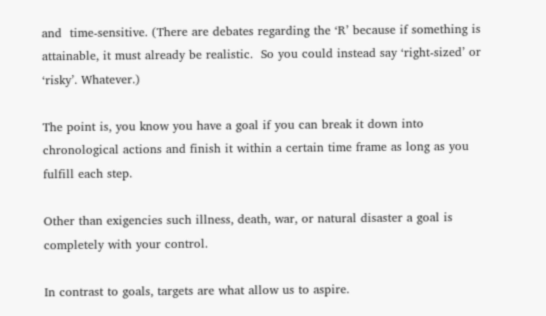and  time-sensitive. (There are debates regarding the ‘R’ because if something is attainable, it must already be realistic.  So you could instead say ‘right-sized’ or ‘risky’. Whatever.)

The point is, you know you have a goal if you can break it down into chronological actions and finish it within a certain time frame as long as you fulfill each step.

Other than exigencies such illness, death, war, or natural disaster a goal is completely with your control.

In contrast to goals, targets are what allow us to aspire.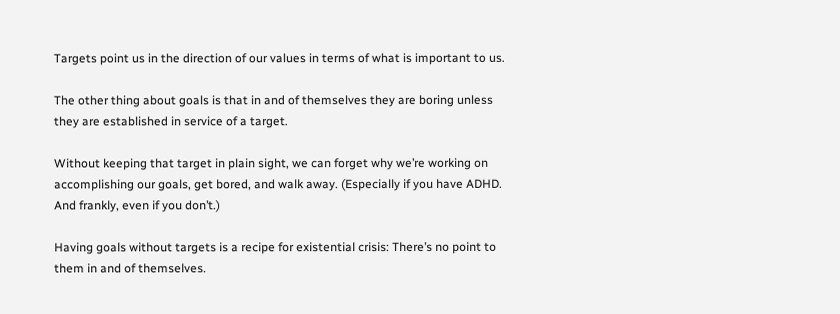Targets point us in the direction of our values in terms of what is important to us.

The other thing about goals is that in and of themselves they are boring unless they are established in service of a target.

Without keeping that target in plain sight, we can forget why we’re working on accomplishing our goals, get bored, and walk away. (Especially if you have ADHD. And frankly, even if you don’t.)

Having goals without targets is a recipe for existential crisis: There’s no point to them in and of themselves.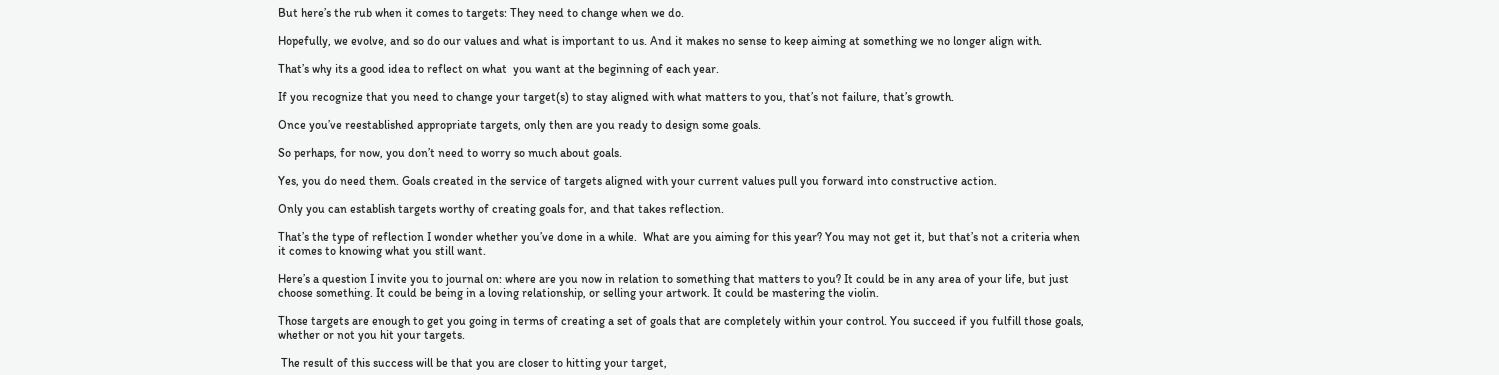But here’s the rub when it comes to targets: They need to change when we do.

Hopefully, we evolve, and so do our values and what is important to us. And it makes no sense to keep aiming at something we no longer align with.

That’s why its a good idea to reflect on what  you want at the beginning of each year.

If you recognize that you need to change your target(s) to stay aligned with what matters to you, that’s not failure, that’s growth.

Once you’ve reestablished appropriate targets, only then are you ready to design some goals.

So perhaps, for now, you don’t need to worry so much about goals.

Yes, you do need them. Goals created in the service of targets aligned with your current values pull you forward into constructive action.

Only you can establish targets worthy of creating goals for, and that takes reflection.

That’s the type of reflection I wonder whether you’ve done in a while.  What are you aiming for this year? You may not get it, but that’s not a criteria when it comes to knowing what you still want.

Here’s a question I invite you to journal on: where are you now in relation to something that matters to you? It could be in any area of your life, but just choose something. It could be being in a loving relationship, or selling your artwork. It could be mastering the violin.

Those targets are enough to get you going in terms of creating a set of goals that are completely within your control. You succeed if you fulfill those goals, whether or not you hit your targets.

 The result of this success will be that you are closer to hitting your target,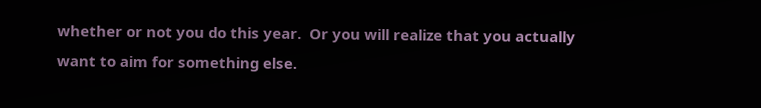whether or not you do this year.  Or you will realize that you actually want to aim for something else.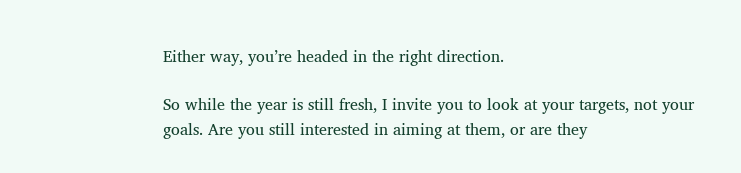Either way, you’re headed in the right direction.

So while the year is still fresh, I invite you to look at your targets, not your goals. Are you still interested in aiming at them, or are they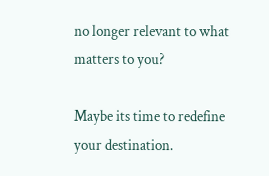no longer relevant to what matters to you?

Maybe its time to redefine your destination.